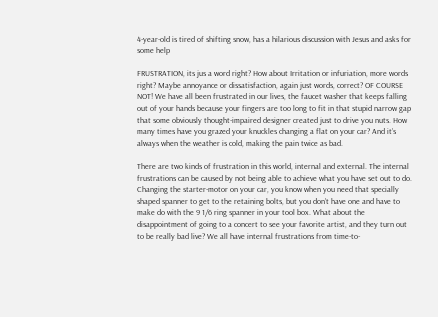4-year-old is tired of shifting snow, has a hilarious discussion with Jesus and asks for some help

FRUSTRATION, its jus a word right? How about Irritation or infuriation, more words right? Maybe annoyance or dissatisfaction, again just words, correct? OF COURSE NOT! We have all been frustrated in our lives, the faucet washer that keeps falling out of your hands because your fingers are too long to fit in that stupid narrow gap that some obviously thought-impaired designer created just to drive you nuts. How many times have you grazed your knuckles changing a flat on your car? And it’s always when the weather is cold, making the pain twice as bad.

There are two kinds of frustration in this world, internal and external. The internal frustrations can be caused by not being able to achieve what you have set out to do. Changing the starter-motor on your car, you know when you need that specially shaped spanner to get to the retaining bolts, but you don’t have one and have to make do with the 9 1/6 ring spanner in your tool box. What about the disappointment of going to a concert to see your favorite artist, and they turn out to be really bad live? We all have internal frustrations from time-to-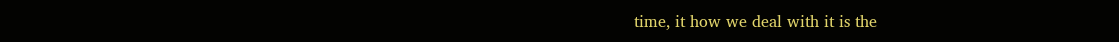time, it how we deal with it is the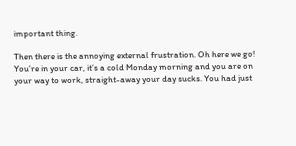important thing.

Then there is the annoying external frustration. Oh here we go! You’re in your car, it’s a cold Monday morning and you are on your way to work, straight-away your day sucks. You had just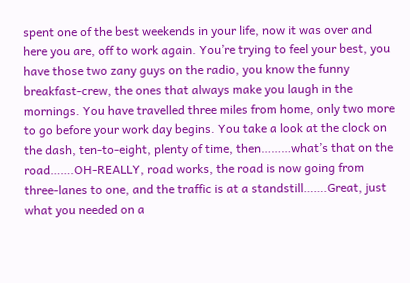spent one of the best weekends in your life, now it was over and here you are, off to work again. You’re trying to feel your best, you have those two zany guys on the radio, you know the funny breakfast-crew, the ones that always make you laugh in the mornings. You have travelled three miles from home, only two more to go before your work day begins. You take a look at the clock on the dash, ten-to-eight, plenty of time, then………what’s that on the road…….OH-REALLY, road works, the road is now going from three-lanes to one, and the traffic is at a standstill…….Great, just what you needed on a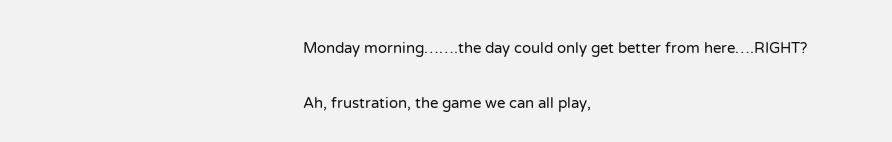Monday morning…….the day could only get better from here….RIGHT?

Ah, frustration, the game we can all play,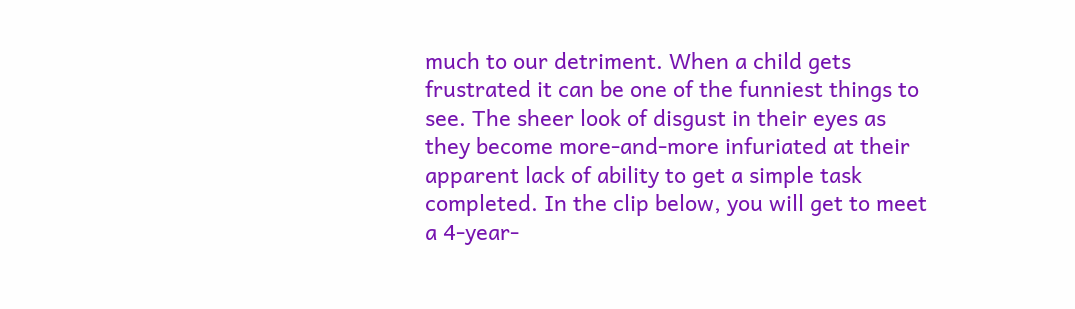much to our detriment. When a child gets frustrated it can be one of the funniest things to see. The sheer look of disgust in their eyes as they become more-and-more infuriated at their apparent lack of ability to get a simple task completed. In the clip below, you will get to meet a 4-year-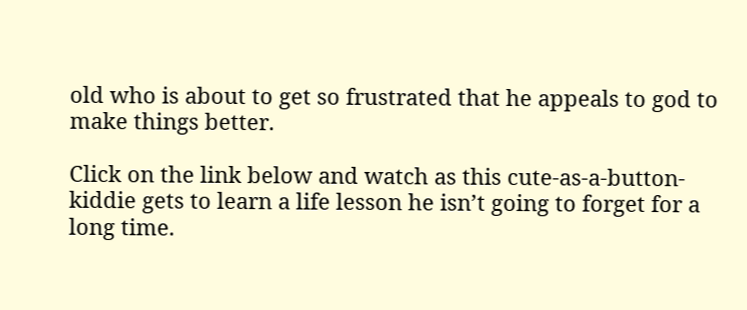old who is about to get so frustrated that he appeals to god to make things better.

Click on the link below and watch as this cute-as-a-button-kiddie gets to learn a life lesson he isn’t going to forget for a long time.